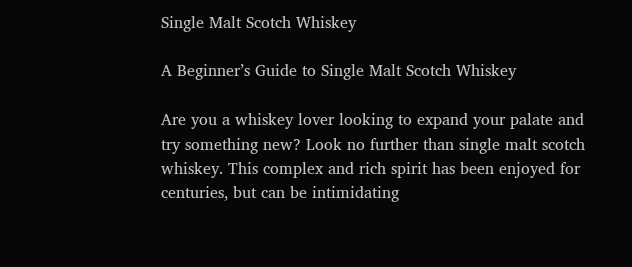Single Malt Scotch Whiskey

A Beginner’s Guide to Single Malt Scotch Whiskey

Are you a whiskey lover looking to expand your palate and try something new? Look no further than single malt scotch whiskey. This complex and rich spirit has been enjoyed for centuries, but can be intimidating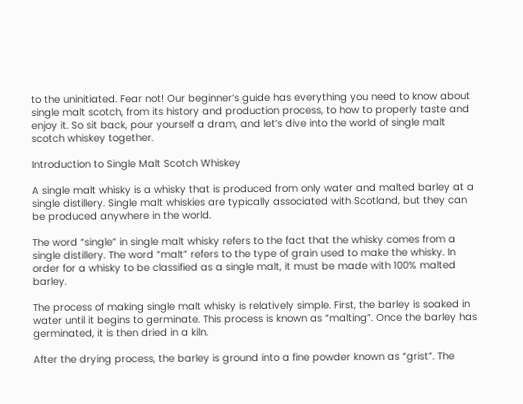to the uninitiated. Fear not! Our beginner’s guide has everything you need to know about single malt scotch, from its history and production process, to how to properly taste and enjoy it. So sit back, pour yourself a dram, and let’s dive into the world of single malt scotch whiskey together.

Introduction to Single Malt Scotch Whiskey

A single malt whisky is a whisky that is produced from only water and malted barley at a single distillery. Single malt whiskies are typically associated with Scotland, but they can be produced anywhere in the world.

The word “single” in single malt whisky refers to the fact that the whisky comes from a single distillery. The word “malt” refers to the type of grain used to make the whisky. In order for a whisky to be classified as a single malt, it must be made with 100% malted barley.

The process of making single malt whisky is relatively simple. First, the barley is soaked in water until it begins to germinate. This process is known as “malting”. Once the barley has germinated, it is then dried in a kiln.

After the drying process, the barley is ground into a fine powder known as “grist”. The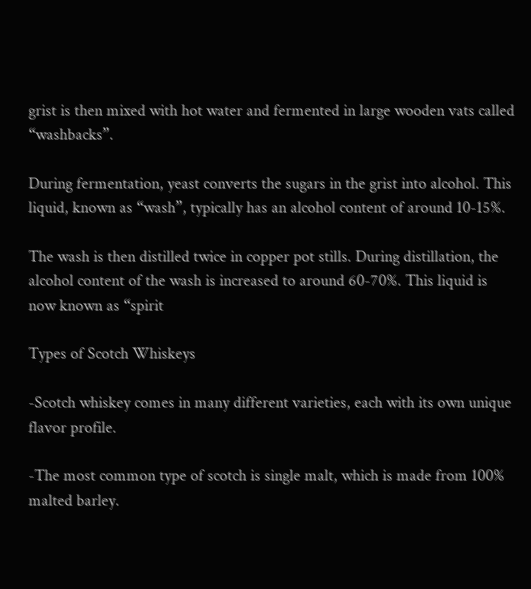grist is then mixed with hot water and fermented in large wooden vats called “washbacks”.

During fermentation, yeast converts the sugars in the grist into alcohol. This liquid, known as “wash”, typically has an alcohol content of around 10-15%.

The wash is then distilled twice in copper pot stills. During distillation, the alcohol content of the wash is increased to around 60-70%. This liquid is now known as “spirit

Types of Scotch Whiskeys

-Scotch whiskey comes in many different varieties, each with its own unique flavor profile.

-The most common type of scotch is single malt, which is made from 100% malted barley.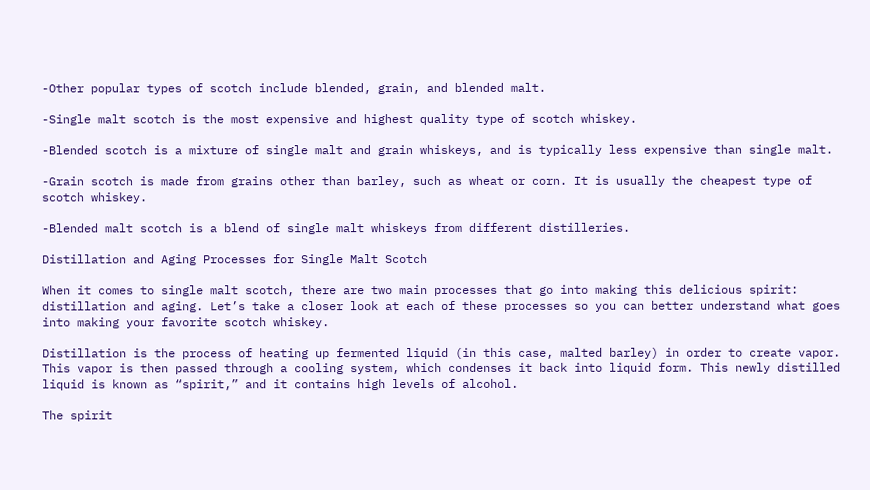-Other popular types of scotch include blended, grain, and blended malt.

-Single malt scotch is the most expensive and highest quality type of scotch whiskey.

-Blended scotch is a mixture of single malt and grain whiskeys, and is typically less expensive than single malt.

-Grain scotch is made from grains other than barley, such as wheat or corn. It is usually the cheapest type of scotch whiskey.

-Blended malt scotch is a blend of single malt whiskeys from different distilleries.

Distillation and Aging Processes for Single Malt Scotch

When it comes to single malt scotch, there are two main processes that go into making this delicious spirit: distillation and aging. Let’s take a closer look at each of these processes so you can better understand what goes into making your favorite scotch whiskey.

Distillation is the process of heating up fermented liquid (in this case, malted barley) in order to create vapor. This vapor is then passed through a cooling system, which condenses it back into liquid form. This newly distilled liquid is known as “spirit,” and it contains high levels of alcohol.

The spirit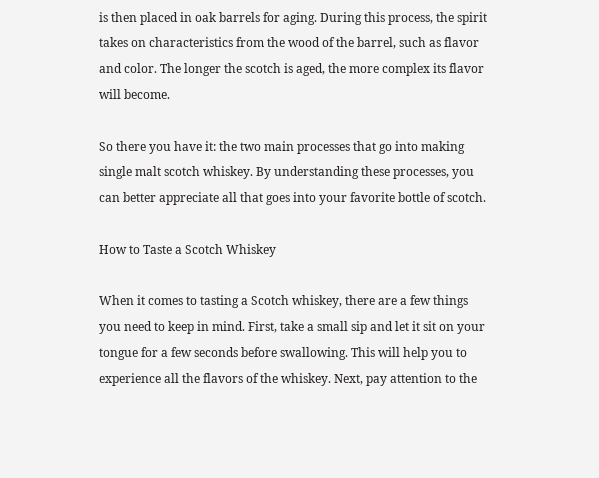is then placed in oak barrels for aging. During this process, the spirit takes on characteristics from the wood of the barrel, such as flavor and color. The longer the scotch is aged, the more complex its flavor will become.

So there you have it: the two main processes that go into making single malt scotch whiskey. By understanding these processes, you can better appreciate all that goes into your favorite bottle of scotch.

How to Taste a Scotch Whiskey

When it comes to tasting a Scotch whiskey, there are a few things you need to keep in mind. First, take a small sip and let it sit on your tongue for a few seconds before swallowing. This will help you to experience all the flavors of the whiskey. Next, pay attention to the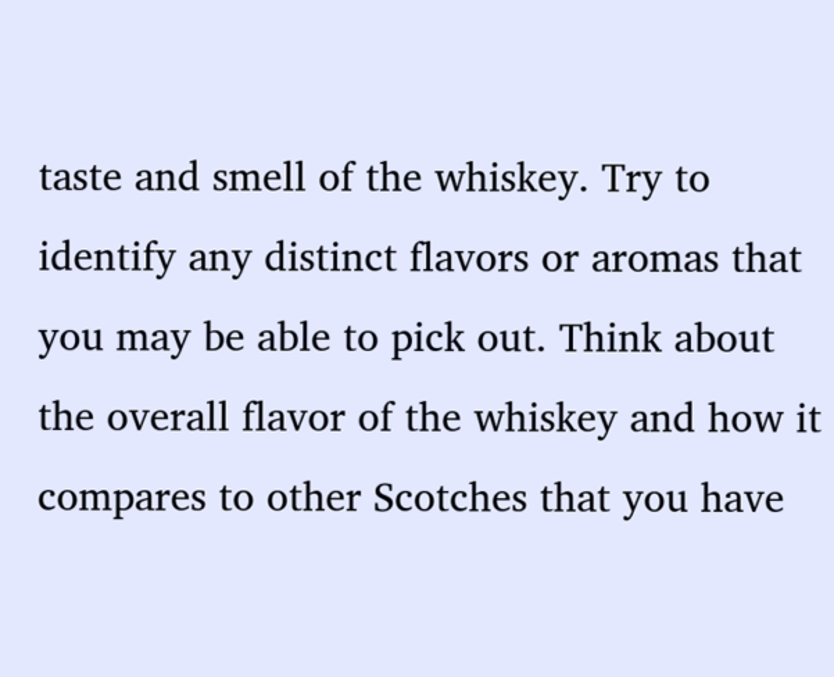taste and smell of the whiskey. Try to identify any distinct flavors or aromas that you may be able to pick out. Think about the overall flavor of the whiskey and how it compares to other Scotches that you have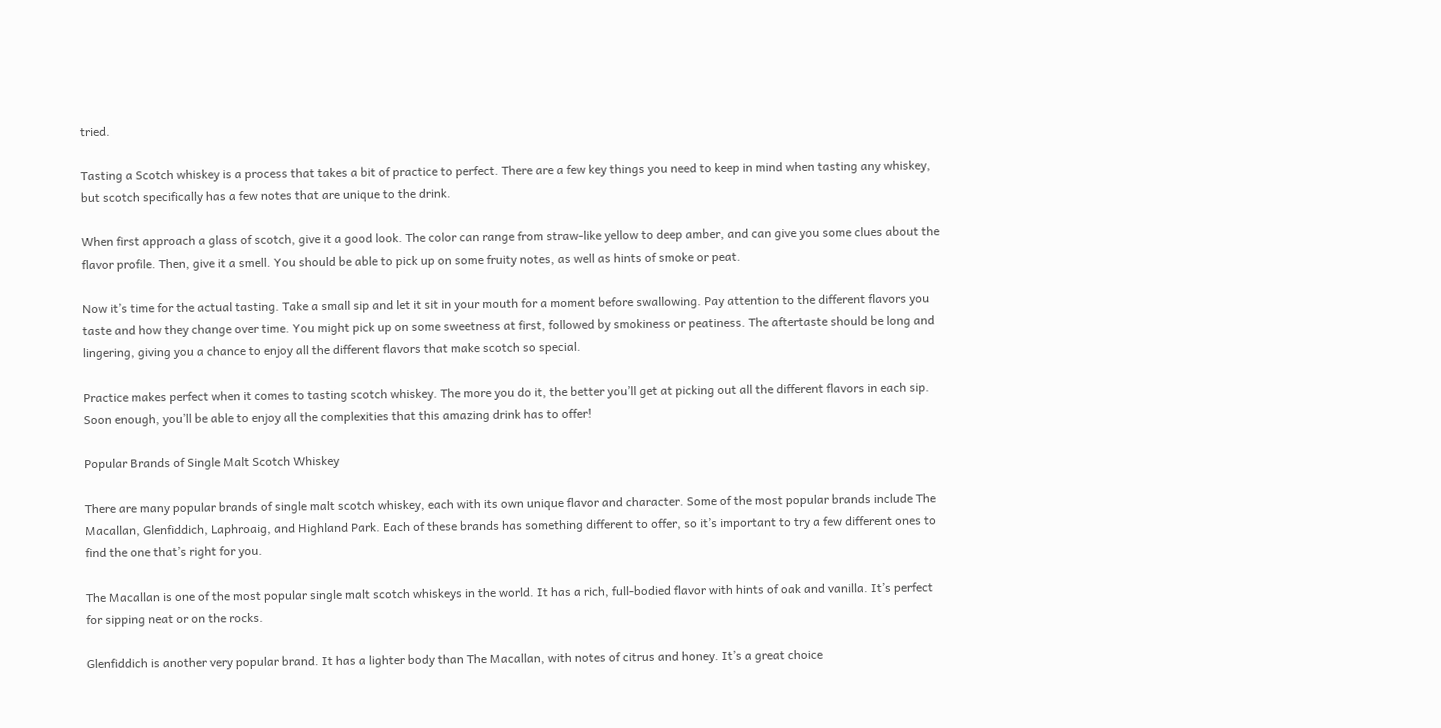tried.

Tasting a Scotch whiskey is a process that takes a bit of practice to perfect. There are a few key things you need to keep in mind when tasting any whiskey, but scotch specifically has a few notes that are unique to the drink.

When first approach a glass of scotch, give it a good look. The color can range from straw-like yellow to deep amber, and can give you some clues about the flavor profile. Then, give it a smell. You should be able to pick up on some fruity notes, as well as hints of smoke or peat.

Now it’s time for the actual tasting. Take a small sip and let it sit in your mouth for a moment before swallowing. Pay attention to the different flavors you taste and how they change over time. You might pick up on some sweetness at first, followed by smokiness or peatiness. The aftertaste should be long and lingering, giving you a chance to enjoy all the different flavors that make scotch so special.

Practice makes perfect when it comes to tasting scotch whiskey. The more you do it, the better you’ll get at picking out all the different flavors in each sip. Soon enough, you’ll be able to enjoy all the complexities that this amazing drink has to offer!

Popular Brands of Single Malt Scotch Whiskey

There are many popular brands of single malt scotch whiskey, each with its own unique flavor and character. Some of the most popular brands include The Macallan, Glenfiddich, Laphroaig, and Highland Park. Each of these brands has something different to offer, so it’s important to try a few different ones to find the one that’s right for you.

The Macallan is one of the most popular single malt scotch whiskeys in the world. It has a rich, full-bodied flavor with hints of oak and vanilla. It’s perfect for sipping neat or on the rocks.

Glenfiddich is another very popular brand. It has a lighter body than The Macallan, with notes of citrus and honey. It’s a great choice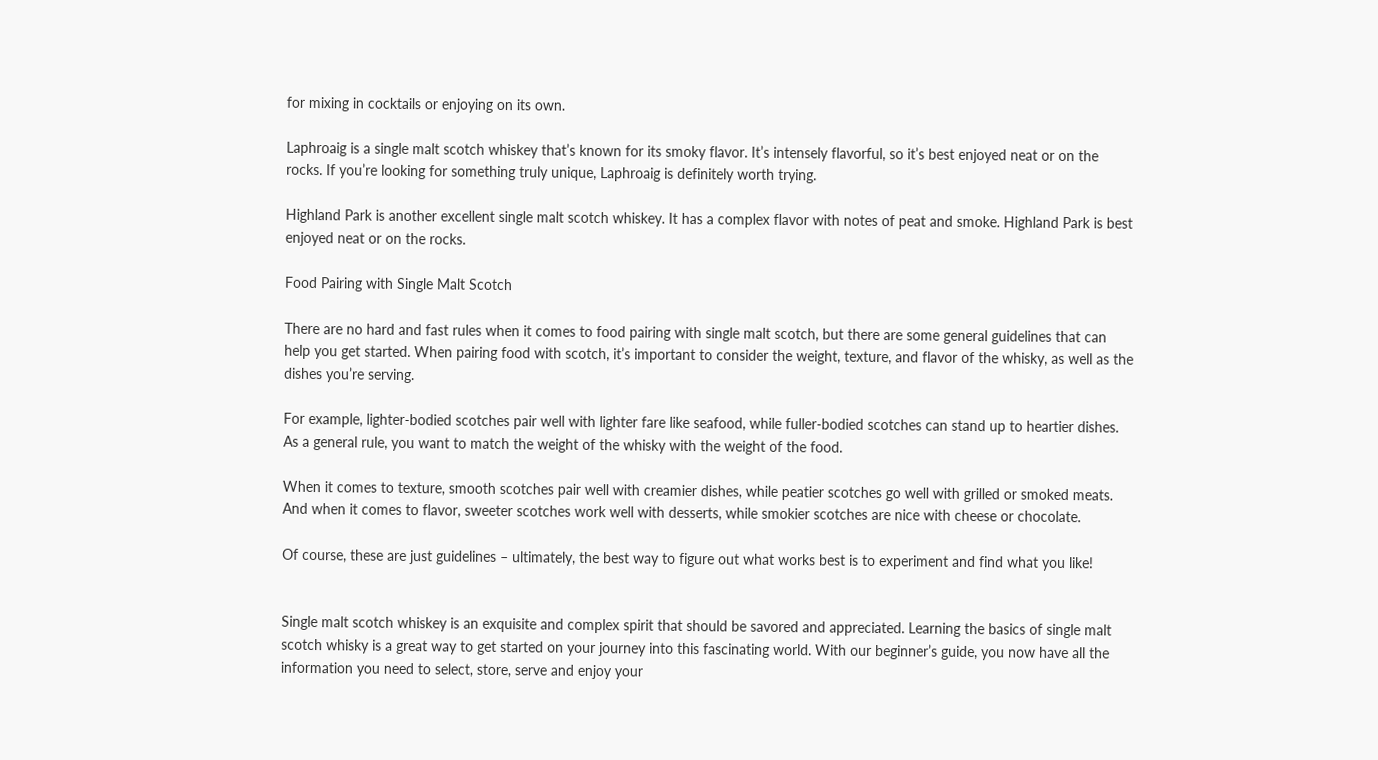for mixing in cocktails or enjoying on its own.

Laphroaig is a single malt scotch whiskey that’s known for its smoky flavor. It’s intensely flavorful, so it’s best enjoyed neat or on the rocks. If you’re looking for something truly unique, Laphroaig is definitely worth trying.

Highland Park is another excellent single malt scotch whiskey. It has a complex flavor with notes of peat and smoke. Highland Park is best enjoyed neat or on the rocks.

Food Pairing with Single Malt Scotch

There are no hard and fast rules when it comes to food pairing with single malt scotch, but there are some general guidelines that can help you get started. When pairing food with scotch, it’s important to consider the weight, texture, and flavor of the whisky, as well as the dishes you’re serving.

For example, lighter-bodied scotches pair well with lighter fare like seafood, while fuller-bodied scotches can stand up to heartier dishes. As a general rule, you want to match the weight of the whisky with the weight of the food.

When it comes to texture, smooth scotches pair well with creamier dishes, while peatier scotches go well with grilled or smoked meats. And when it comes to flavor, sweeter scotches work well with desserts, while smokier scotches are nice with cheese or chocolate.

Of course, these are just guidelines – ultimately, the best way to figure out what works best is to experiment and find what you like!


Single malt scotch whiskey is an exquisite and complex spirit that should be savored and appreciated. Learning the basics of single malt scotch whisky is a great way to get started on your journey into this fascinating world. With our beginner’s guide, you now have all the information you need to select, store, serve and enjoy your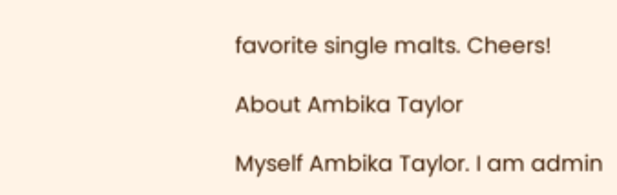favorite single malts. Cheers!

About Ambika Taylor

Myself Ambika Taylor. I am admin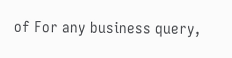of For any business query,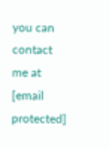you can contact me at [email protected]